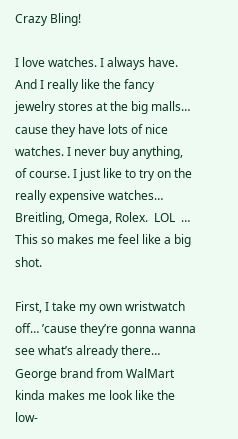Crazy Bling!

I love watches. I always have. And I really like the fancy jewelry stores at the big malls… cause they have lots of nice watches. I never buy anything, of course. I just like to try on the really expensive watches… Breitling, Omega, Rolex.  LOL  … This so makes me feel like a big shot.

First, I take my own wristwatch off… ’cause they’re gonna wanna see what’s already there… George brand from WalMart kinda makes me look like the low-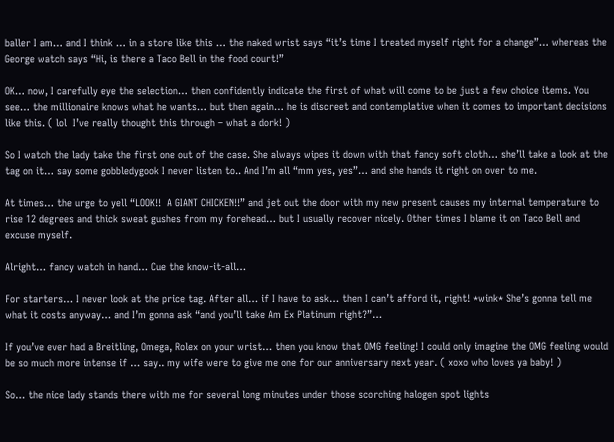baller I am… and I think … in a store like this … the naked wrist says “it’s time I treated myself right for a change”… whereas the George watch says “Hi, is there a Taco Bell in the food court!”

OK… now, I carefully eye the selection… then confidently indicate the first of what will come to be just a few choice items. You see… the millionaire knows what he wants… but then again… he is discreet and contemplative when it comes to important decisions like this. ( lol  I’ve really thought this through – what a dork! )

So I watch the lady take the first one out of the case. She always wipes it down with that fancy soft cloth… she’ll take a look at the tag on it… say some gobbledygook I never listen to.. And I’m all “mm yes, yes”… and she hands it right on over to me.

At times… the urge to yell “LOOK!!  A GIANT CHICKEN!!” and jet out the door with my new present causes my internal temperature to rise 12 degrees and thick sweat gushes from my forehead… but I usually recover nicely. Other times I blame it on Taco Bell and excuse myself.

Alright… fancy watch in hand… Cue the know-it-all…

For starters… I never look at the price tag. After all… if I have to ask… then I can’t afford it, right! *wink* She’s gonna tell me what it costs anyway… and I’m gonna ask “and you’ll take Am Ex Platinum right?”…

If you’ve ever had a Breitling, Omega, Rolex on your wrist… then you know that OMG feeling! I could only imagine the OMG feeling would be so much more intense if … say.. my wife were to give me one for our anniversary next year. ( xoxo who loves ya baby! )

So… the nice lady stands there with me for several long minutes under those scorching halogen spot lights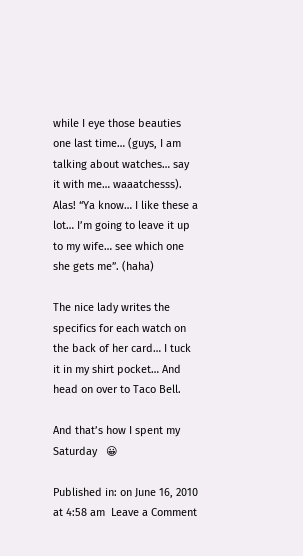while I eye those beauties one last time… (guys, I am talking about watches… say it with me… waaatchesss).  Alas! “Ya know… I like these a lot… I’m going to leave it up to my wife… see which one she gets me”. (haha)

The nice lady writes the specifics for each watch on the back of her card… I tuck it in my shirt pocket… And head on over to Taco Bell.

And that’s how I spent my Saturday   😀

Published in: on June 16, 2010 at 4:58 am  Leave a Comment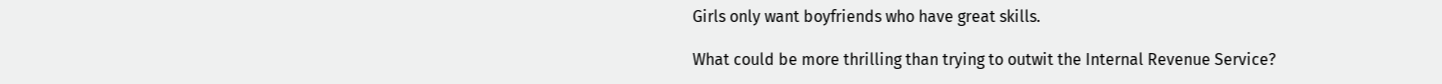Girls only want boyfriends who have great skills.

What could be more thrilling than trying to outwit the Internal Revenue Service?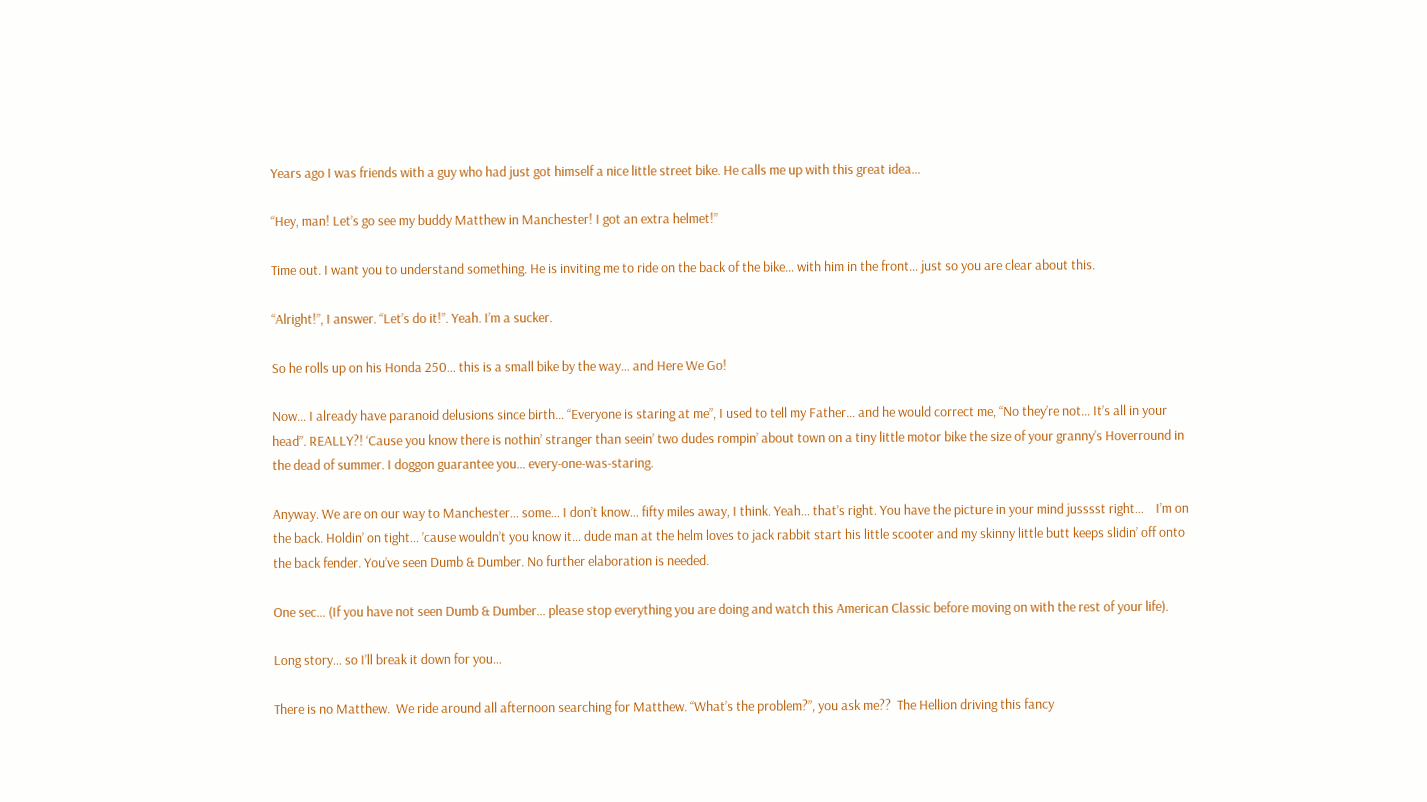Years ago I was friends with a guy who had just got himself a nice little street bike. He calls me up with this great idea…

“Hey, man! Let’s go see my buddy Matthew in Manchester! I got an extra helmet!”

Time out. I want you to understand something. He is inviting me to ride on the back of the bike… with him in the front… just so you are clear about this.

“Alright!”, I answer. “Let’s do it!”. Yeah. I’m a sucker.

So he rolls up on his Honda 250… this is a small bike by the way… and Here We Go!

Now… I already have paranoid delusions since birth… “Everyone is staring at me”, I used to tell my Father… and he would correct me, “No they’re not… It’s all in your head”. REALLY?! ‘Cause you know there is nothin’ stranger than seein’ two dudes rompin’ about town on a tiny little motor bike the size of your granny’s Hoverround in the dead of summer. I doggon guarantee you… every-one-was-staring.

Anyway. We are on our way to Manchester… some… I don’t know… fifty miles away, I think. Yeah… that’s right. You have the picture in your mind jusssst right…    I’m on the back. Holdin’ on tight… ’cause wouldn’t you know it… dude man at the helm loves to jack rabbit start his little scooter and my skinny little butt keeps slidin’ off onto the back fender. You’ve seen Dumb & Dumber. No further elaboration is needed.

One sec… (If you have not seen Dumb & Dumber… please stop everything you are doing and watch this American Classic before moving on with the rest of your life).

Long story… so I’ll break it down for you…

There is no Matthew.  We ride around all afternoon searching for Matthew. “What’s the problem?”, you ask me??  The Hellion driving this fancy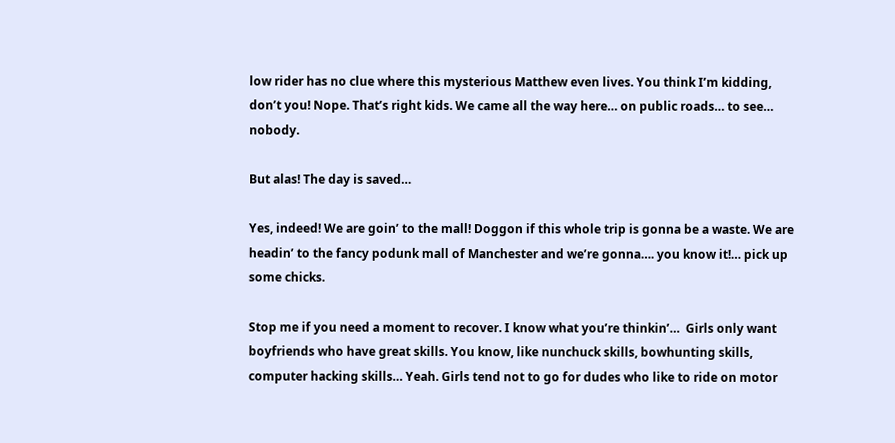low rider has no clue where this mysterious Matthew even lives. You think I’m kidding, don’t you! Nope. That’s right kids. We came all the way here… on public roads… to see… nobody.

But alas! The day is saved…

Yes, indeed! We are goin’ to the mall! Doggon if this whole trip is gonna be a waste. We are headin’ to the fancy podunk mall of Manchester and we’re gonna…. you know it!… pick up some chicks.

Stop me if you need a moment to recover. I know what you’re thinkin’…  Girls only want boyfriends who have great skills. You know, like nunchuck skills, bowhunting skills, computer hacking skills… Yeah. Girls tend not to go for dudes who like to ride on motor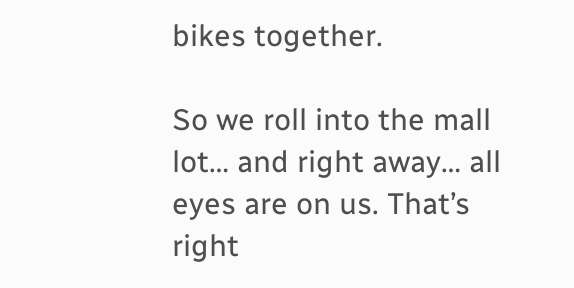bikes together.

So we roll into the mall lot… and right away… all eyes are on us. That’s right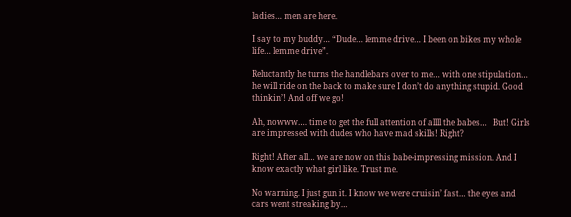ladies… men are here.

I say to my buddy… “Dude… lemme drive… I been on bikes my whole life… lemme drive”.

Reluctantly he turns the handlebars over to me… with one stipulation… he will ride on the back to make sure I don’t do anything stupid. Good thinkin’! And off we go!

Ah, nowww…. time to get the full attention of allll the babes…   But! Girls are impressed with dudes who have mad skills! Right?

Right! After all… we are now on this babe-impressing mission. And I know exactly what girl like. Trust me.

No warning. I just gun it. I know we were cruisin’ fast… the eyes and cars went streaking by…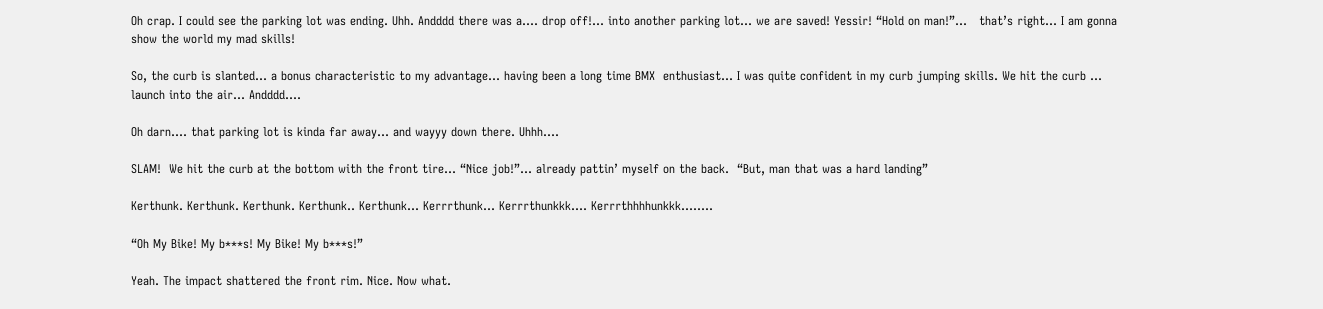Oh crap. I could see the parking lot was ending. Uhh. Andddd there was a…. drop off!… into another parking lot… we are saved! Yessir! “Hold on man!”…   that’s right… I am gonna show the world my mad skills!

So, the curb is slanted… a bonus characteristic to my advantage… having been a long time BMX  enthusiast… I was quite confident in my curb jumping skills. We hit the curb … launch into the air… Andddd….

Oh darn…. that parking lot is kinda far away… and wayyy down there. Uhhh….

SLAM!  We hit the curb at the bottom with the front tire… “Nice job!”... already pattin’ myself on the back.  “But, man that was a hard landing”

Kerthunk. Kerthunk. Kerthunk. Kerthunk.. Kerthunk… Kerrrthunk… Kerrrthunkkk…. Kerrrthhhhunkkk……..

“Oh My Bike! My b***s! My Bike! My b***s!”

Yeah. The impact shattered the front rim. Nice. Now what.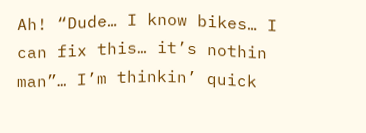Ah! “Dude… I know bikes… I can fix this… it’s nothin man”… I’m thinkin’ quick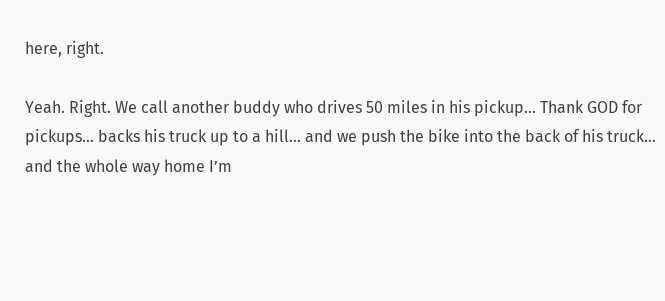here, right.

Yeah. Right. We call another buddy who drives 50 miles in his pickup… Thank GOD for pickups… backs his truck up to a hill… and we push the bike into the back of his truck… and the whole way home I’m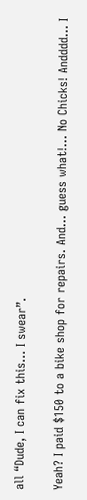all “Dude, I can fix this… I swear”.

Yeah? I paid $150 to a bike shop for repairs. And… guess what!… No Chicks! Andddd… I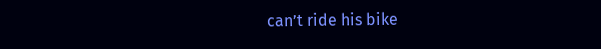can’t ride his bike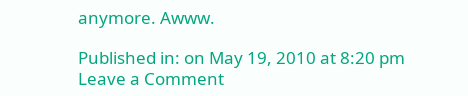anymore. Awww.

Published in: on May 19, 2010 at 8:20 pm  Leave a Comment